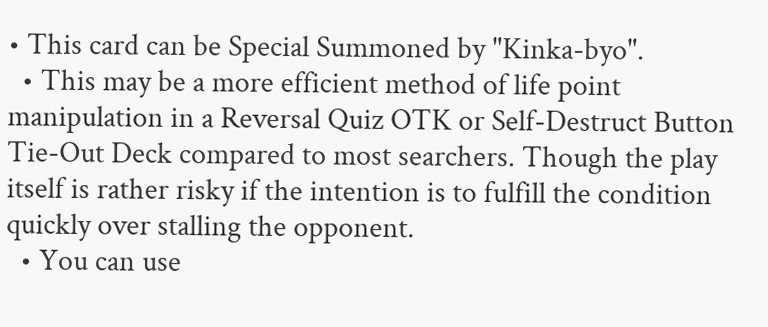• This card can be Special Summoned by "Kinka-byo".
  • This may be a more efficient method of life point manipulation in a Reversal Quiz OTK or Self-Destruct Button Tie-Out Deck compared to most searchers. Though the play itself is rather risky if the intention is to fulfill the condition quickly over stalling the opponent.
  • You can use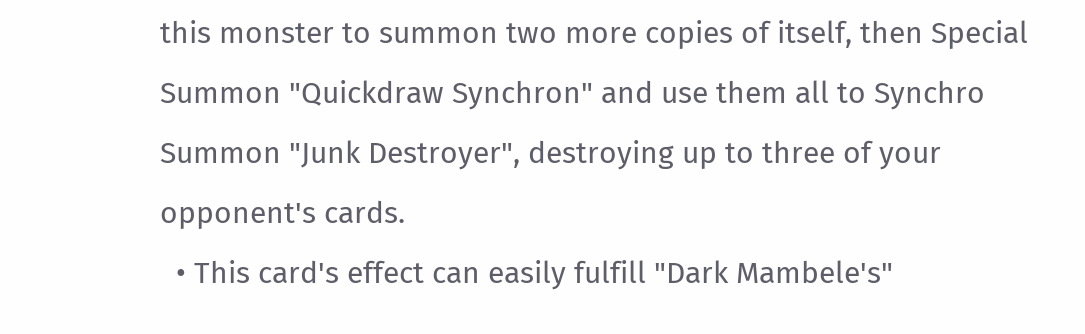this monster to summon two more copies of itself, then Special Summon "Quickdraw Synchron" and use them all to Synchro Summon "Junk Destroyer", destroying up to three of your opponent's cards.
  • This card's effect can easily fulfill "Dark Mambele's"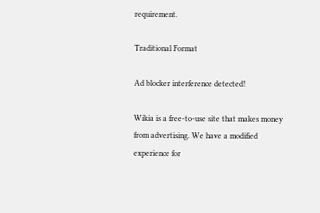requirement.

Traditional Format

Ad blocker interference detected!

Wikia is a free-to-use site that makes money from advertising. We have a modified experience for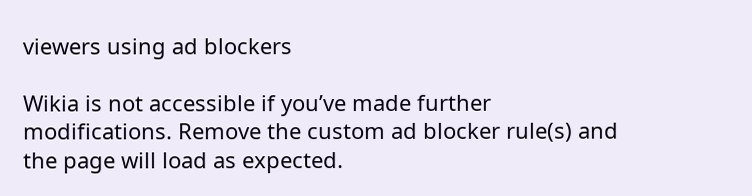viewers using ad blockers

Wikia is not accessible if you’ve made further modifications. Remove the custom ad blocker rule(s) and the page will load as expected.